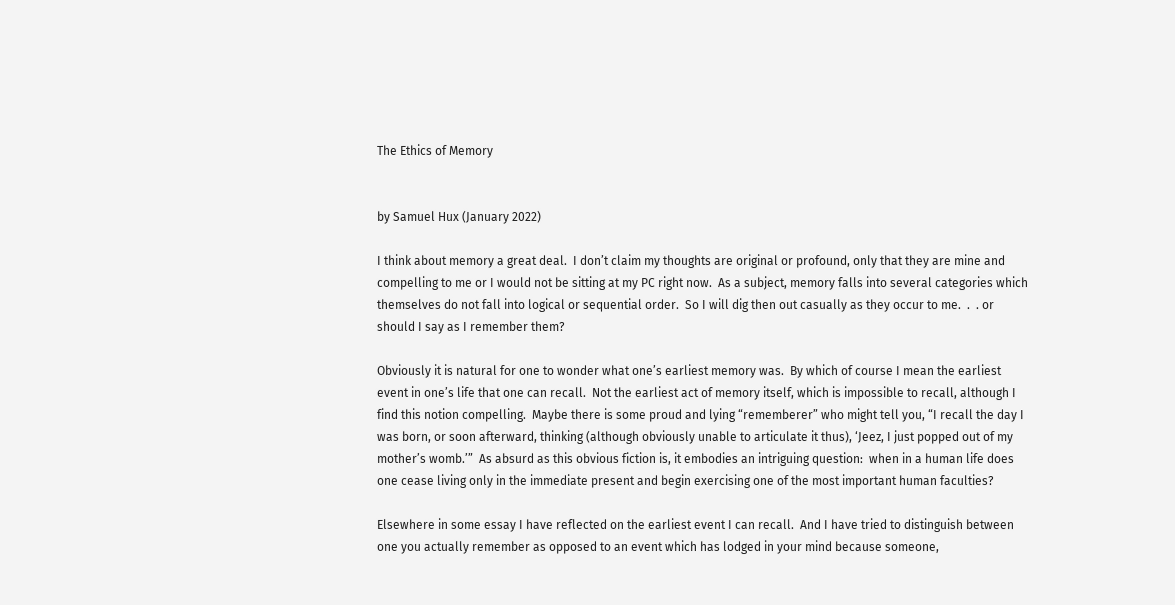The Ethics of Memory


by Samuel Hux (January 2022)

I think about memory a great deal.  I don’t claim my thoughts are original or profound, only that they are mine and compelling to me or I would not be sitting at my PC right now.  As a subject, memory falls into several categories which themselves do not fall into logical or sequential order.  So I will dig then out casually as they occur to me.  .  . or should I say as I remember them?

Obviously it is natural for one to wonder what one’s earliest memory was.  By which of course I mean the earliest event in one’s life that one can recall.  Not the earliest act of memory itself, which is impossible to recall, although I find this notion compelling.  Maybe there is some proud and lying “rememberer” who might tell you, “I recall the day I was born, or soon afterward, thinking (although obviously unable to articulate it thus), ‘Jeez, I just popped out of my mother’s womb.’”  As absurd as this obvious fiction is, it embodies an intriguing question:  when in a human life does one cease living only in the immediate present and begin exercising one of the most important human faculties?

Elsewhere in some essay I have reflected on the earliest event I can recall.  And I have tried to distinguish between one you actually remember as opposed to an event which has lodged in your mind because someone,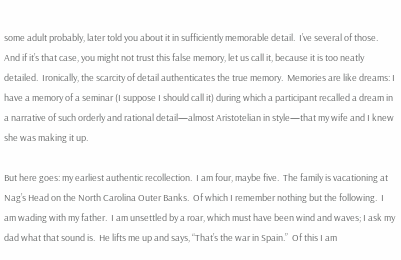some adult probably, later told you about it in sufficiently memorable detail.  I’ve several of those.  And if it’s that case, you might not trust this false memory, let us call it, because it is too neatly detailed.  Ironically, the scarcity of detail authenticates the true memory.  Memories are like dreams: I have a memory of a seminar (I suppose I should call it) during which a participant recalled a dream in a narrative of such orderly and rational detail—almost Aristotelian in style—that my wife and I knew she was making it up.

But here goes: my earliest authentic recollection.  I am four, maybe five.  The family is vacationing at Nag’s Head on the North Carolina Outer Banks.  Of which I remember nothing but the following.  I am wading with my father.  I am unsettled by a roar, which must have been wind and waves; I ask my dad what that sound is.  He lifts me up and says, “That’s the war in Spain.”  Of this I am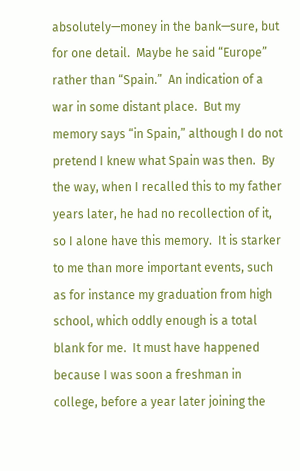absolutely—money in the bank—sure, but for one detail.  Maybe he said “Europe” rather than “Spain.”  An indication of a war in some distant place.  But my memory says “in Spain,” although I do not pretend I knew what Spain was then.  By the way, when I recalled this to my father years later, he had no recollection of it, so I alone have this memory.  It is starker to me than more important events, such as for instance my graduation from high school, which oddly enough is a total blank for me.  It must have happened because I was soon a freshman in college, before a year later joining the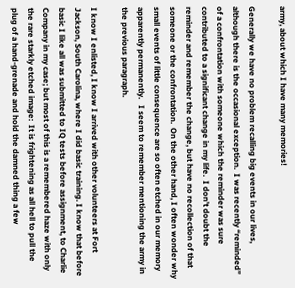army, about which I have many memories!

Generally we have no problem recalling big events in our lives, although there is the occasional exception.  I was recently “reminded” of a confrontation with someone which the reminder was sure contributed to a significant change in my life.  I don’t doubt the reminder and remember the change, but have no recollection of that someone or the confrontation.  On the other hand, I often wonder why small events of little consequence are so often etched in our memory apparently permanently.   I seem to remember mentioning the army in the previous paragraph.

I know I enlisted, I know I arrived with other volunteers at Fort Jackson, South Carolina, where I did basic training. I know that before basic I like all was submitted to IQ tests before assignment, to Charlie Company in my case; but most of this is a remembered haze with only the rare starkly etched image:  It is frightening as all hell to pull the plug of a hand-grenade and hold the damned thing a few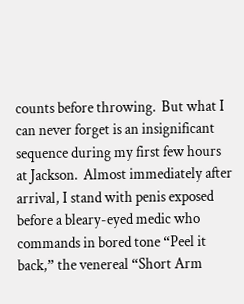counts before throwing.  But what I can never forget is an insignificant sequence during my first few hours at Jackson.  Almost immediately after arrival, I stand with penis exposed before a bleary-eyed medic who commands in bored tone “Peel it back,” the venereal “Short Arm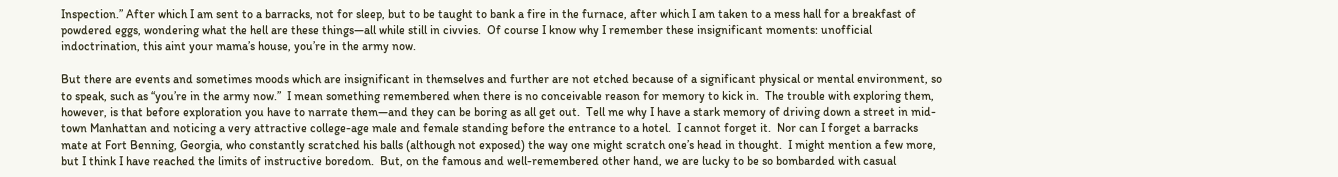Inspection.” After which I am sent to a barracks, not for sleep, but to be taught to bank a fire in the furnace, after which I am taken to a mess hall for a breakfast of powdered eggs, wondering what the hell are these things—all while still in civvies.  Of course I know why I remember these insignificant moments: unofficial indoctrination, this aint your mama’s house, you’re in the army now.

But there are events and sometimes moods which are insignificant in themselves and further are not etched because of a significant physical or mental environment, so to speak, such as “you’re in the army now.”  I mean something remembered when there is no conceivable reason for memory to kick in.  The trouble with exploring them, however, is that before exploration you have to narrate them—and they can be boring as all get out.  Tell me why I have a stark memory of driving down a street in mid-town Manhattan and noticing a very attractive college-age male and female standing before the entrance to a hotel.  I cannot forget it.  Nor can I forget a barracks mate at Fort Benning, Georgia, who constantly scratched his balls (although not exposed) the way one might scratch one’s head in thought.  I might mention a few more, but I think I have reached the limits of instructive boredom.  But, on the famous and well-remembered other hand, we are lucky to be so bombarded with casual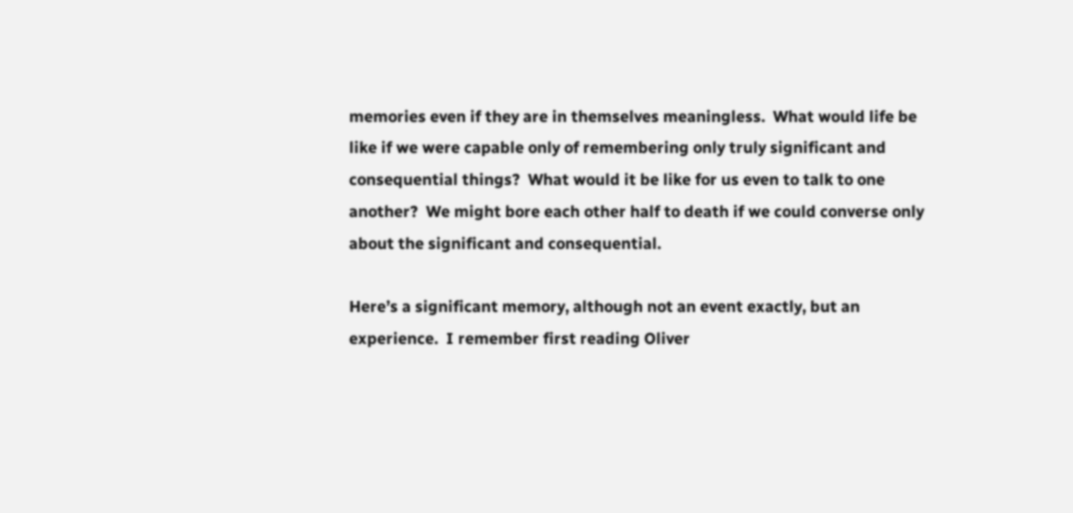memories even if they are in themselves meaningless.  What would life be like if we were capable only of remembering only truly significant and consequential things?  What would it be like for us even to talk to one another?  We might bore each other half to death if we could converse only about the significant and consequential.

Here’s a significant memory, although not an event exactly, but an experience.  I remember first reading Oliver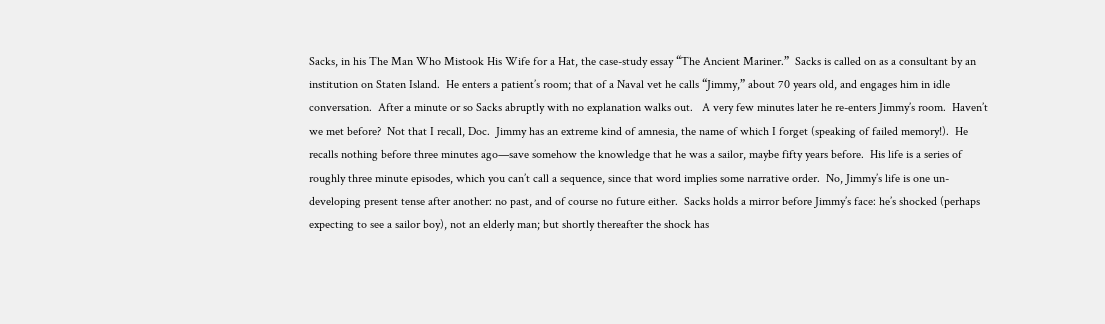Sacks, in his The Man Who Mistook His Wife for a Hat, the case-study essay “The Ancient Mariner.”  Sacks is called on as a consultant by an institution on Staten Island.  He enters a patient’s room; that of a Naval vet he calls “Jimmy,” about 70 years old, and engages him in idle conversation.  After a minute or so Sacks abruptly with no explanation walks out.   A very few minutes later he re-enters Jimmy’s room.  Haven’t we met before?  Not that I recall, Doc.  Jimmy has an extreme kind of amnesia, the name of which I forget (speaking of failed memory!).  He recalls nothing before three minutes ago—save somehow the knowledge that he was a sailor, maybe fifty years before.  His life is a series of roughly three minute episodes, which you can’t call a sequence, since that word implies some narrative order.  No, Jimmy’s life is one un-developing present tense after another: no past, and of course no future either.  Sacks holds a mirror before Jimmy’s face: he’s shocked (perhaps expecting to see a sailor boy), not an elderly man; but shortly thereafter the shock has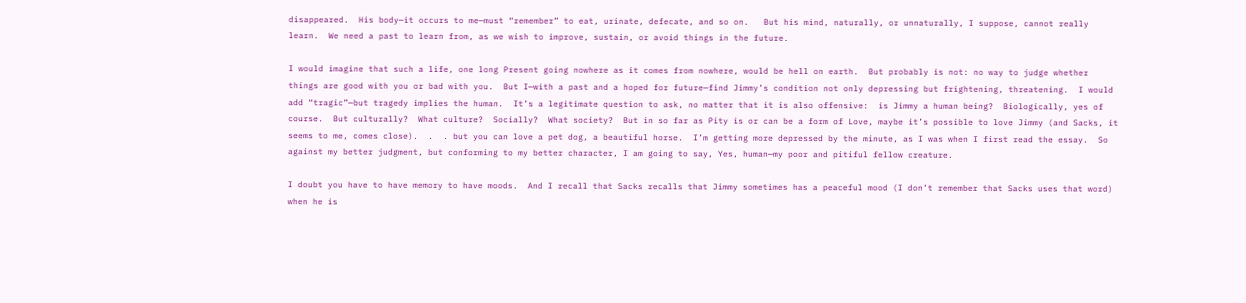disappeared.  His body—it occurs to me—must “remember” to eat, urinate, defecate, and so on.   But his mind, naturally, or unnaturally, I suppose, cannot really learn.  We need a past to learn from, as we wish to improve, sustain, or avoid things in the future.

I would imagine that such a life, one long Present going nowhere as it comes from nowhere, would be hell on earth.  But probably is not: no way to judge whether things are good with you or bad with you.  But I—with a past and a hoped for future—find Jimmy’s condition not only depressing but frightening, threatening.  I would add “tragic”—but tragedy implies the human.  It’s a legitimate question to ask, no matter that it is also offensive:  is Jimmy a human being?  Biologically, yes of course.  But culturally?  What culture?  Socially?  What society?  But in so far as Pity is or can be a form of Love, maybe it’s possible to love Jimmy (and Sacks, it seems to me, comes close).  .  . but you can love a pet dog, a beautiful horse.  I’m getting more depressed by the minute, as I was when I first read the essay.  So against my better judgment, but conforming to my better character, I am going to say, Yes, human—my poor and pitiful fellow creature.

I doubt you have to have memory to have moods.  And I recall that Sacks recalls that Jimmy sometimes has a peaceful mood (I don’t remember that Sacks uses that word) when he is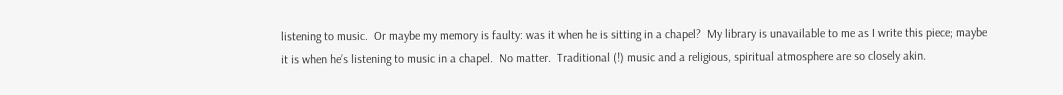listening to music.  Or maybe my memory is faulty: was it when he is sitting in a chapel?  My library is unavailable to me as I write this piece; maybe it is when he’s listening to music in a chapel.  No matter.  Traditional (!) music and a religious, spiritual atmosphere are so closely akin.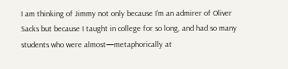I am thinking of Jimmy not only because I’m an admirer of Oliver Sacks but because I taught in college for so long, and had so many students who were almost—metaphorically at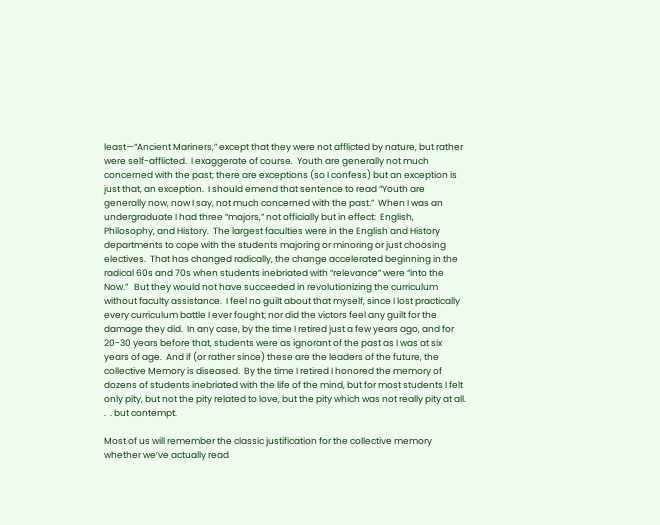least—“Ancient Mariners,” except that they were not afflicted by nature, but rather were self-afflicted.  I exaggerate of course.  Youth are generally not much concerned with the past; there are exceptions (so I confess) but an exception is just that, an exception.  I should emend that sentence to read “Youth are generally now, now I say, not much concerned with the past.”  When I was an undergraduate I had three “majors,” not officially but in effect:  English, Philosophy, and History.  The largest faculties were in the English and History departments to cope with the students majoring or minoring or just choosing electives.  That has changed radically, the change accelerated beginning in the radical 60s and 70s when students inebriated with “relevance” were “into the Now.”   But they would not have succeeded in revolutionizing the curriculum without faculty assistance.  I feel no guilt about that myself, since I lost practically every curriculum battle I ever fought; nor did the victors feel any guilt for the damage they did.  In any case, by the time I retired just a few years ago, and for 20-30 years before that, students were as ignorant of the past as I was at six years of age.  And if (or rather since) these are the leaders of the future, the collective Memory is diseased.  By the time I retired I honored the memory of dozens of students inebriated with the life of the mind, but for most students I felt only pity, but not the pity related to love, but the pity which was not really pity at all.  .  . but contempt.

Most of us will remember the classic justification for the collective memory whether we’ve actually read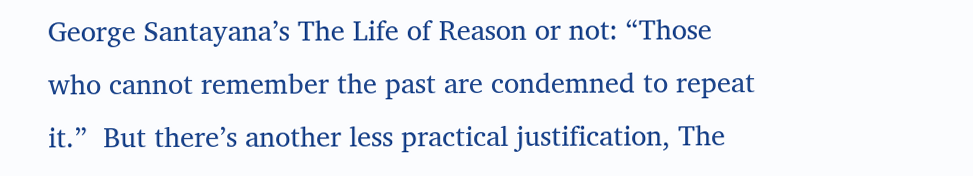George Santayana’s The Life of Reason or not: “Those who cannot remember the past are condemned to repeat it.”  But there’s another less practical justification, The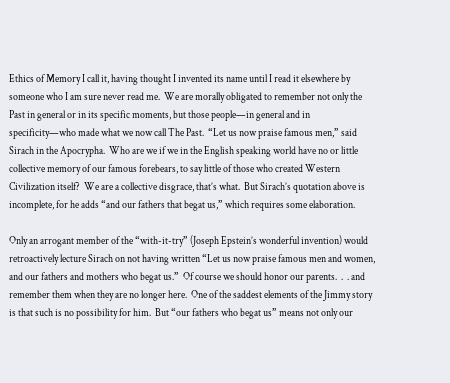Ethics of Memory I call it, having thought I invented its name until I read it elsewhere by someone who I am sure never read me.  We are morally obligated to remember not only the Past in general or in its specific moments, but those people—in general and in specificity—who made what we now call The Past.  “Let us now praise famous men,” said Sirach in the Apocrypha.  Who are we if we in the English speaking world have no or little collective memory of our famous forebears, to say little of those who created Western Civilization itself?  We are a collective disgrace, that’s what.  But Sirach’s quotation above is incomplete, for he adds “and our fathers that begat us,” which requires some elaboration.

Only an arrogant member of the “with-it-try” (Joseph Epstein’s wonderful invention) would retroactively lecture Sirach on not having written “Let us now praise famous men and women, and our fathers and mothers who begat us.”  Of course we should honor our parents.  .  . and remember them when they are no longer here.  One of the saddest elements of the Jimmy story is that such is no possibility for him.  But “our fathers who begat us” means not only our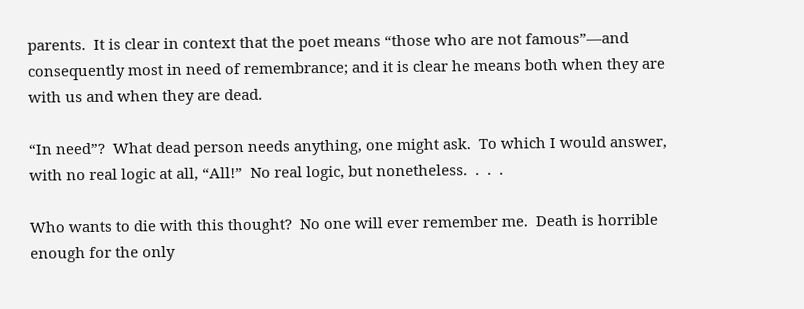parents.  It is clear in context that the poet means “those who are not famous”—and consequently most in need of remembrance; and it is clear he means both when they are with us and when they are dead.

“In need”?  What dead person needs anything, one might ask.  To which I would answer, with no real logic at all, “All!”  No real logic, but nonetheless.  .  .  .

Who wants to die with this thought?  No one will ever remember me.  Death is horrible enough for the only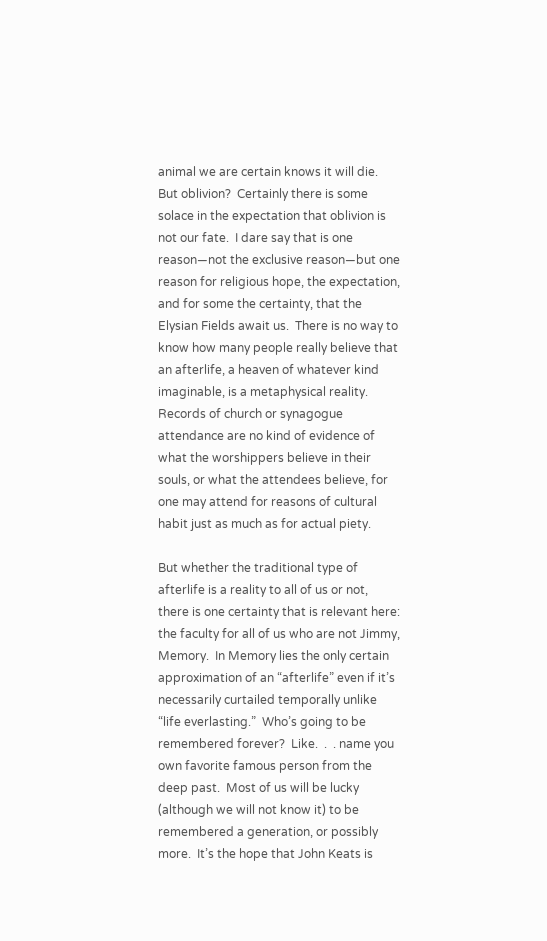animal we are certain knows it will die.  But oblivion?  Certainly there is some solace in the expectation that oblivion is not our fate.  I dare say that is one reason—not the exclusive reason—but one reason for religious hope, the expectation, and for some the certainty, that the Elysian Fields await us.  There is no way to know how many people really believe that an afterlife, a heaven of whatever kind imaginable, is a metaphysical reality.  Records of church or synagogue attendance are no kind of evidence of what the worshippers believe in their souls, or what the attendees believe, for one may attend for reasons of cultural habit just as much as for actual piety.

But whether the traditional type of afterlife is a reality to all of us or not, there is one certainty that is relevant here: the faculty for all of us who are not Jimmy, Memory.  In Memory lies the only certain approximation of an “afterlife” even if it’s necessarily curtailed temporally unlike “life everlasting.”  Who’s going to be remembered forever?  Like.  .  . name you own favorite famous person from the deep past.  Most of us will be lucky (although we will not know it) to be remembered a generation, or possibly more.  It’s the hope that John Keats is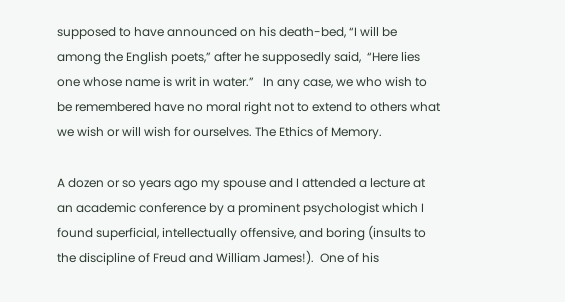supposed to have announced on his death-bed, “I will be among the English poets,” after he supposedly said,  “Here lies one whose name is writ in water.”   In any case, we who wish to be remembered have no moral right not to extend to others what we wish or will wish for ourselves. The Ethics of Memory.

A dozen or so years ago my spouse and I attended a lecture at an academic conference by a prominent psychologist which I found superficial, intellectually offensive, and boring (insults to the discipline of Freud and William James!).  One of his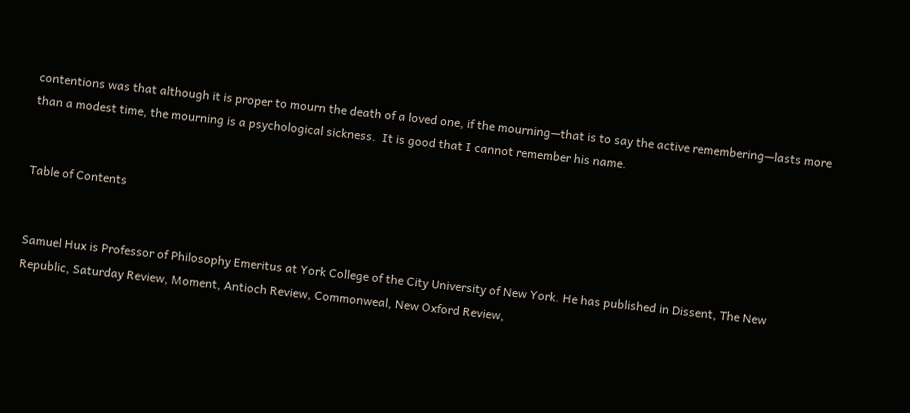contentions was that although it is proper to mourn the death of a loved one, if the mourning—that is to say the active remembering—lasts more than a modest time, the mourning is a psychological sickness.  It is good that I cannot remember his name.


Table of Contents


Samuel Hux is Professor of Philosophy Emeritus at York College of the City University of New York. He has published in Dissent, The New Republic, Saturday Review, Moment, Antioch Review, Commonweal, New Oxford Review,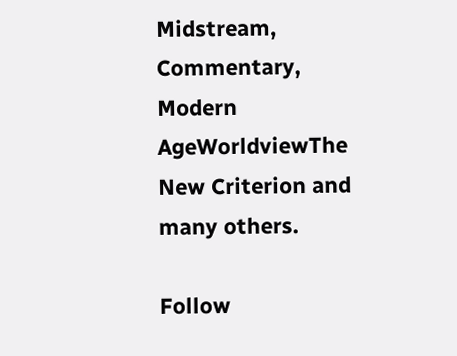Midstream, Commentary, Modern AgeWorldviewThe New Criterion and many others.

Follow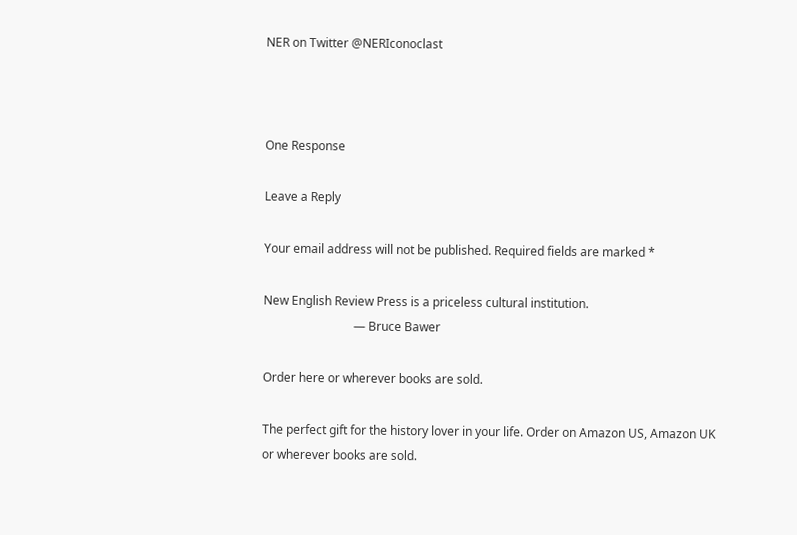NER on Twitter @NERIconoclast



One Response

Leave a Reply

Your email address will not be published. Required fields are marked *

New English Review Press is a priceless cultural institution.
                              — Bruce Bawer

Order here or wherever books are sold.

The perfect gift for the history lover in your life. Order on Amazon US, Amazon UK or wherever books are sold.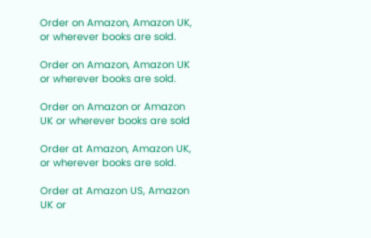Order on Amazon, Amazon UK, or wherever books are sold.

Order on Amazon, Amazon UK or wherever books are sold.

Order on Amazon or Amazon UK or wherever books are sold

Order at Amazon, Amazon UK, or wherever books are sold.

Order at Amazon US, Amazon UK or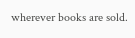wherever books are sold.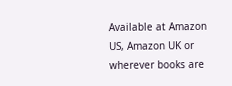Available at Amazon US, Amazon UK or wherever books are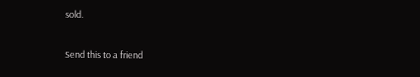sold.

Send this to a friend